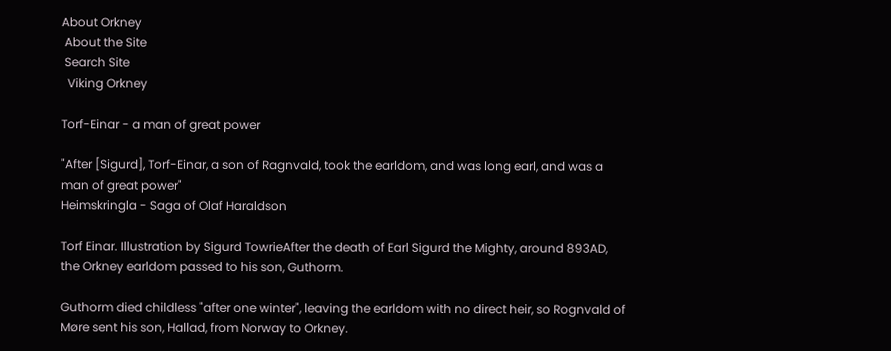About Orkney
 About the Site
 Search Site
  Viking Orkney

Torf-Einar - a man of great power

"After [Sigurd], Torf-Einar, a son of Ragnvald, took the earldom, and was long earl, and was a man of great power"
Heimskringla - Saga of Olaf Haraldson

Torf Einar. Illustration by Sigurd TowrieAfter the death of Earl Sigurd the Mighty, around 893AD, the Orkney earldom passed to his son, Guthorm.

Guthorm died childless "after one winter", leaving the earldom with no direct heir, so Rognvald of Møre sent his son, Hallad, from Norway to Orkney.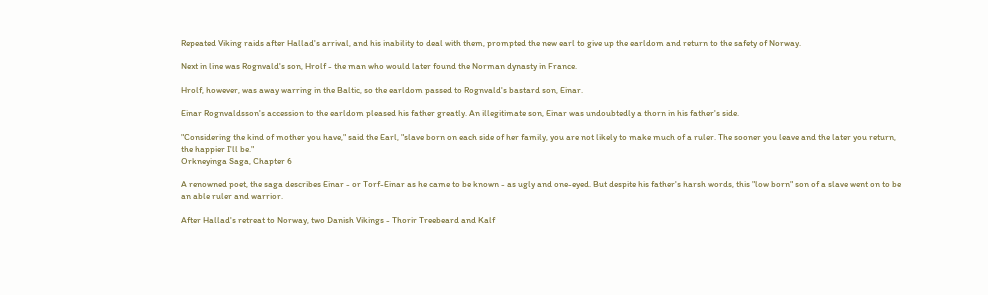Repeated Viking raids after Hallad's arrival, and his inability to deal with them, prompted the new earl to give up the earldom and return to the safety of Norway.

Next in line was Rognvald's son, Hrolf - the man who would later found the Norman dynasty in France.

Hrolf, however, was away warring in the Baltic, so the earldom passed to Rognvald's bastard son, Einar.

Einar Rognvaldsson's accession to the earldom pleased his father greatly. An illegitimate son, Einar was undoubtedly a thorn in his father's side.

"Considering the kind of mother you have," said the Earl, "slave born on each side of her family, you are not likely to make much of a ruler. The sooner you leave and the later you return, the happier I'll be."
Orkneyinga Saga, Chapter 6

A renowned poet, the saga describes Einar - or Torf-Einar as he came to be known - as ugly and one-eyed. But despite his father's harsh words, this "low born" son of a slave went on to be an able ruler and warrior.

After Hallad's retreat to Norway, two Danish Vikings - Thorir Treebeard and Kalf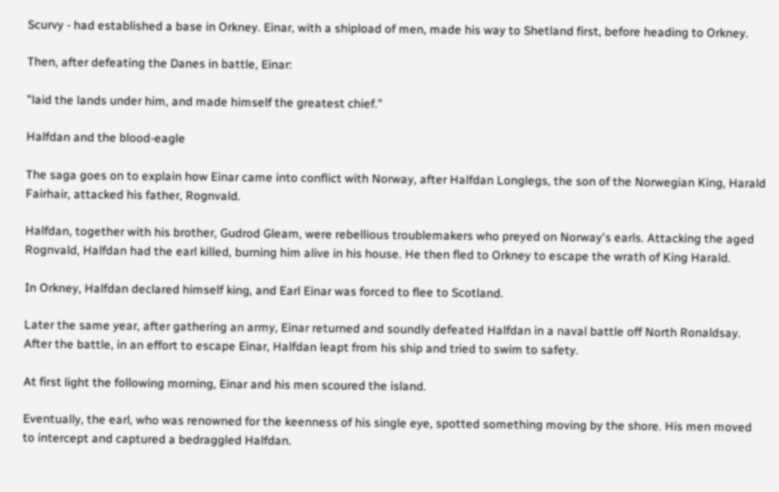Scurvy - had established a base in Orkney. Einar, with a shipload of men, made his way to Shetland first, before heading to Orkney.

Then, after defeating the Danes in battle, Einar:

"laid the lands under him, and made himself the greatest chief."

Halfdan and the blood-eagle

The saga goes on to explain how Einar came into conflict with Norway, after Halfdan Longlegs, the son of the Norwegian King, Harald Fairhair, attacked his father, Rognvald.

Halfdan, together with his brother, Gudrod Gleam, were rebellious troublemakers who preyed on Norway's earls. Attacking the aged Rognvald, Halfdan had the earl killed, burning him alive in his house. He then fled to Orkney to escape the wrath of King Harald.

In Orkney, Halfdan declared himself king, and Earl Einar was forced to flee to Scotland.

Later the same year, after gathering an army, Einar returned and soundly defeated Halfdan in a naval battle off North Ronaldsay. After the battle, in an effort to escape Einar, Halfdan leapt from his ship and tried to swim to safety.

At first light the following morning, Einar and his men scoured the island.

Eventually, the earl, who was renowned for the keenness of his single eye, spotted something moving by the shore. His men moved to intercept and captured a bedraggled Halfdan.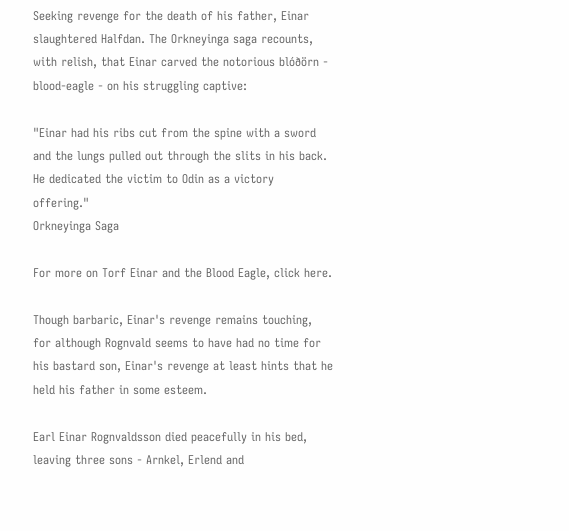Seeking revenge for the death of his father, Einar slaughtered Halfdan. The Orkneyinga saga recounts, with relish, that Einar carved the notorious blóðörn - blood-eagle - on his struggling captive:

"Einar had his ribs cut from the spine with a sword and the lungs pulled out through the slits in his back. He dedicated the victim to Odin as a victory offering."
Orkneyinga Saga

For more on Torf Einar and the Blood Eagle, click here.

Though barbaric, Einar's revenge remains touching, for although Rognvald seems to have had no time for his bastard son, Einar's revenge at least hints that he held his father in some esteem.

Earl Einar Rognvaldsson died peacefully in his bed, leaving three sons - Arnkel, Erlend and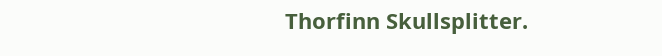Thorfinn Skullsplitter.